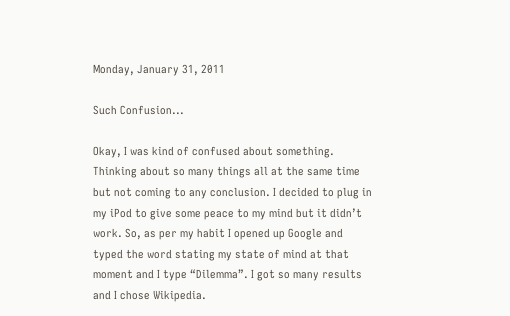Monday, January 31, 2011

Such Confusion...

Okay, I was kind of confused about something. Thinking about so many things all at the same time but not coming to any conclusion. I decided to plug in my iPod to give some peace to my mind but it didn’t work. So, as per my habit I opened up Google and typed the word stating my state of mind at that moment and I type “Dilemma”. I got so many results and I chose Wikipedia.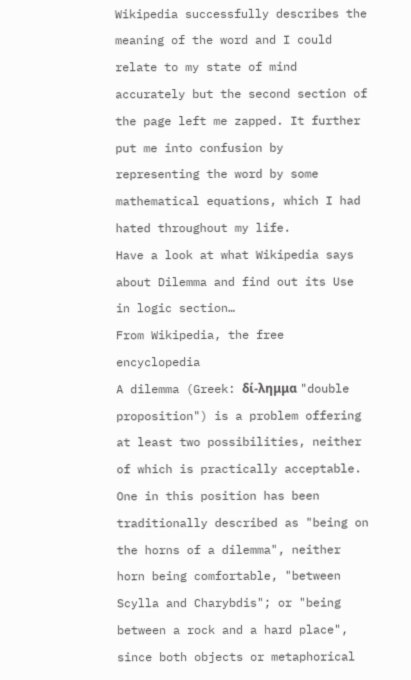Wikipedia successfully describes the meaning of the word and I could relate to my state of mind accurately but the second section of the page left me zapped. It further put me into confusion by representing the word by some mathematical equations, which I had hated throughout my life.
Have a look at what Wikipedia says about Dilemma and find out its Use in logic section…
From Wikipedia, the free encyclopedia
A dilemma (Greek: δί-λημμα "double proposition") is a problem offering at least two possibilities, neither of which is practically acceptable. One in this position has been traditionally described as "being on the horns of a dilemma", neither horn being comfortable, "between Scylla and Charybdis"; or "being between a rock and a hard place", since both objects or metaphorical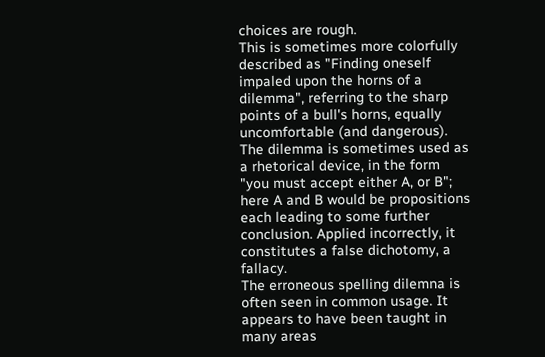choices are rough.
This is sometimes more colorfully described as "Finding oneself impaled upon the horns of a dilemma", referring to the sharp points of a bull's horns, equally uncomfortable (and dangerous).
The dilemma is sometimes used as a rhetorical device, in the form "you must accept either A, or B"; here A and B would be propositions each leading to some further conclusion. Applied incorrectly, it constitutes a false dichotomy, a fallacy.
The erroneous spelling dilemna is often seen in common usage. It appears to have been taught in many areas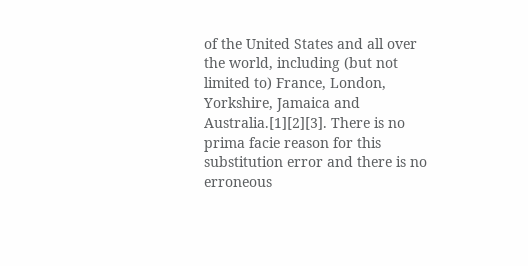of the United States and all over the world, including (but not limited to) France, London, Yorkshire, Jamaica and Australia.[1][2][3]. There is no prima facie reason for this substitution error and there is no erroneous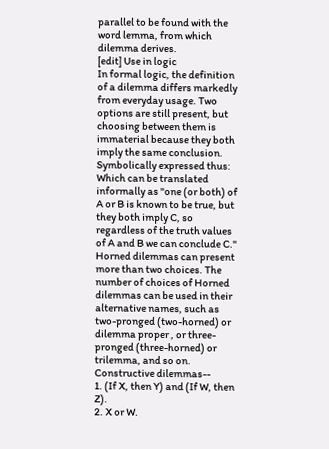parallel to be found with the word lemma, from which dilemma derives.
[edit] Use in logic
In formal logic, the definition of a dilemma differs markedly from everyday usage. Two options are still present, but choosing between them is immaterial because they both imply the same conclusion. Symbolically expressed thus:
Which can be translated informally as "one (or both) of A or B is known to be true, but they both imply C, so regardless of the truth values of A and B we can conclude C."
Horned dilemmas can present more than two choices. The number of choices of Horned dilemmas can be used in their alternative names, such as two-pronged (two-horned) or dilemma proper , or three-pronged (three-horned) or trilemma, and so on.
Constructive dilemmas--
1. (If X, then Y) and (If W, then Z).
2. X or W.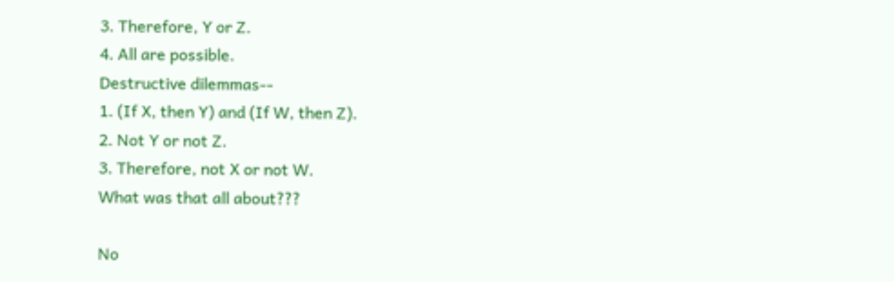3. Therefore, Y or Z.
4. All are possible.
Destructive dilemmas--
1. (If X, then Y) and (If W, then Z).
2. Not Y or not Z.
3. Therefore, not X or not W.
What was that all about???

No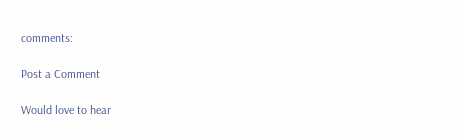comments:

Post a Comment

Would love to hear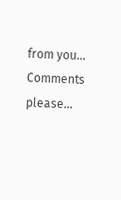from you... Comments please...